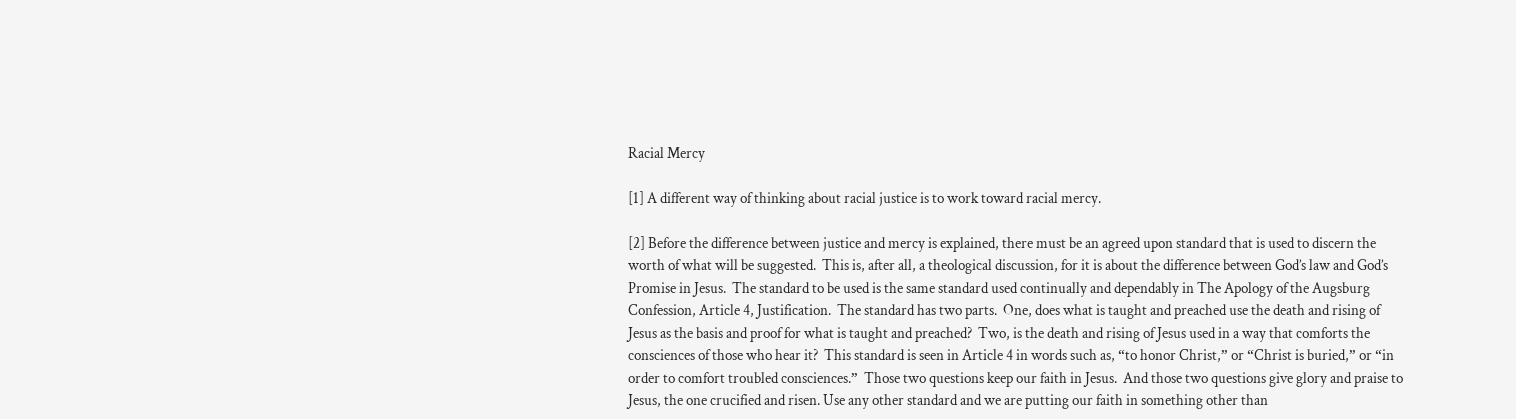Racial Mercy

[1] A different way of thinking about racial justice is to work toward racial mercy.

[2] Before the difference between justice and mercy is explained, there must be an agreed upon standard that is used to discern the worth of what will be suggested.  This is, after all, a theological discussion, for it is about the difference between God’s law and God’s Promise in Jesus.  The standard to be used is the same standard used continually and dependably in The Apology of the Augsburg Confession, Article 4, Justification.  The standard has two parts.  One, does what is taught and preached use the death and rising of Jesus as the basis and proof for what is taught and preached?  Two, is the death and rising of Jesus used in a way that comforts the consciences of those who hear it?  This standard is seen in Article 4 in words such as, “to honor Christ,” or “Christ is buried,” or “in order to comfort troubled consciences.”  Those two questions keep our faith in Jesus.  And those two questions give glory and praise to Jesus, the one crucified and risen. Use any other standard and we are putting our faith in something other than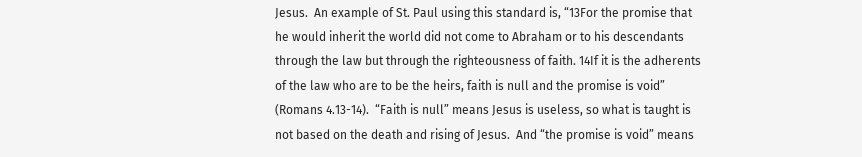Jesus.  An example of St. Paul using this standard is, “13For the promise that he would inherit the world did not come to Abraham or to his descendants through the law but through the righteousness of faith. 14If it is the adherents of the law who are to be the heirs, faith is null and the promise is void” (Romans 4.13-14).  “Faith is null” means Jesus is useless, so what is taught is not based on the death and rising of Jesus.  And “the promise is void” means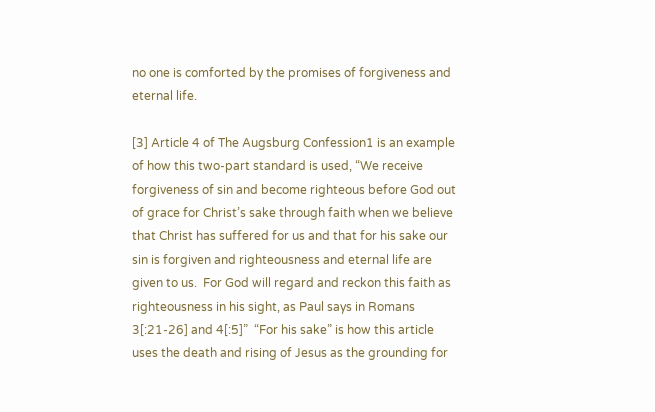no one is comforted by the promises of forgiveness and eternal life.

[3] Article 4 of The Augsburg Confession1 is an example of how this two-part standard is used, “We receive forgiveness of sin and become righteous before God out of grace for Christ’s sake through faith when we believe that Christ has suffered for us and that for his sake our sin is forgiven and righteousness and eternal life are given to us.  For God will regard and reckon this faith as righteousness in his sight, as Paul says in Romans 3[:21-26] and 4[:5]”  “For his sake” is how this article uses the death and rising of Jesus as the grounding for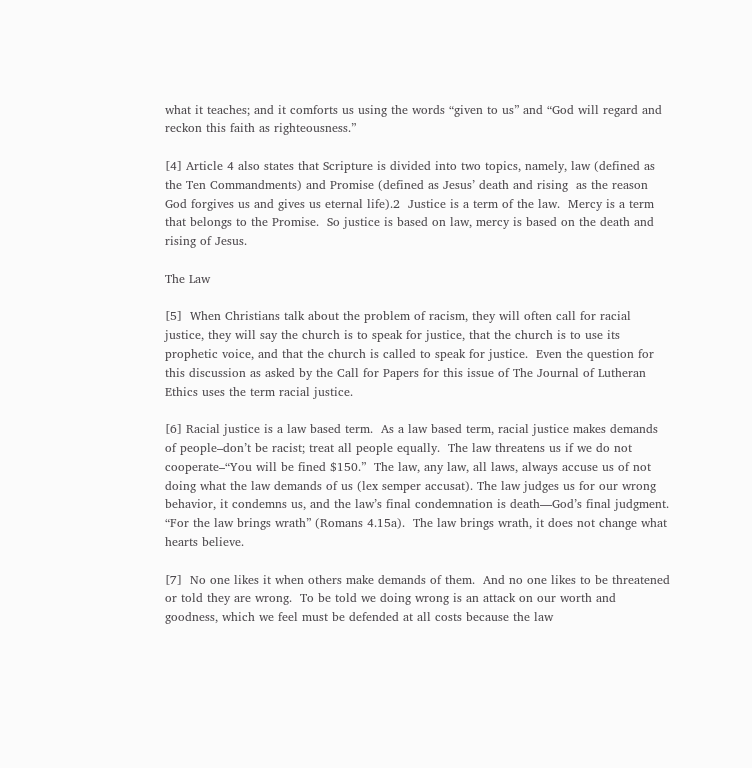what it teaches; and it comforts us using the words “given to us” and “God will regard and reckon this faith as righteousness.”

[4] Article 4 also states that Scripture is divided into two topics, namely, law (defined as the Ten Commandments) and Promise (defined as Jesus’ death and rising  as the reason God forgives us and gives us eternal life).2  Justice is a term of the law.  Mercy is a term that belongs to the Promise.  So justice is based on law, mercy is based on the death and rising of Jesus.

The Law

[5]  When Christians talk about the problem of racism, they will often call for racial justice, they will say the church is to speak for justice, that the church is to use its prophetic voice, and that the church is called to speak for justice.  Even the question for this discussion as asked by the Call for Papers for this issue of The Journal of Lutheran Ethics uses the term racial justice.

[6] Racial justice is a law based term.  As a law based term, racial justice makes demands of people–don’t be racist; treat all people equally.  The law threatens us if we do not cooperate–“You will be fined $150.”  The law, any law, all laws, always accuse us of not doing what the law demands of us (lex semper accusat). The law judges us for our wrong behavior, it condemns us, and the law’s final condemnation is death—God’s final judgment.  “For the law brings wrath” (Romans 4.15a).  The law brings wrath, it does not change what hearts believe.

[7]  No one likes it when others make demands of them.  And no one likes to be threatened or told they are wrong.  To be told we doing wrong is an attack on our worth and goodness, which we feel must be defended at all costs because the law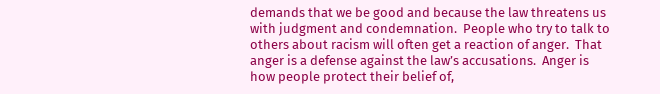demands that we be good and because the law threatens us with judgment and condemnation.  People who try to talk to others about racism will often get a reaction of anger.  That anger is a defense against the law’s accusations.  Anger is how people protect their belief of,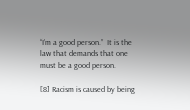“I’m a good person.”  It is the law that demands that one must be a good person.

[8] Racism is caused by being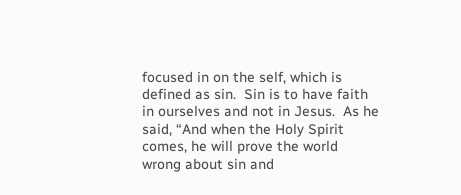focused in on the self, which is defined as sin.  Sin is to have faith in ourselves and not in Jesus.  As he said, “And when the Holy Spirit comes, he will prove the world wrong about sin and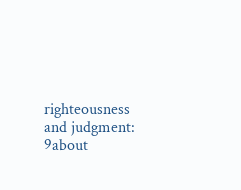righteousness and judgment: 9about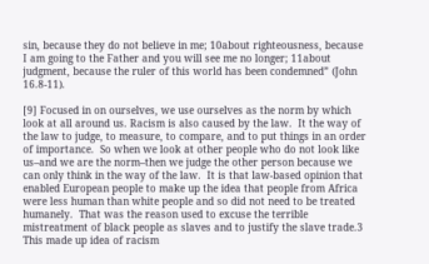sin, because they do not believe in me; 10about righteousness, because I am going to the Father and you will see me no longer; 11about judgment, because the ruler of this world has been condemned” (John 16.8-11).

[9] Focused in on ourselves, we use ourselves as the norm by which look at all around us. Racism is also caused by the law.  It the way of the law to judge, to measure, to compare, and to put things in an order of importance.  So when we look at other people who do not look like us–and we are the norm–then we judge the other person because we can only think in the way of the law.  It is that law-based opinion that enabled European people to make up the idea that people from Africa were less human than white people and so did not need to be treated humanely.  That was the reason used to excuse the terrible mistreatment of black people as slaves and to justify the slave trade.3  This made up idea of racism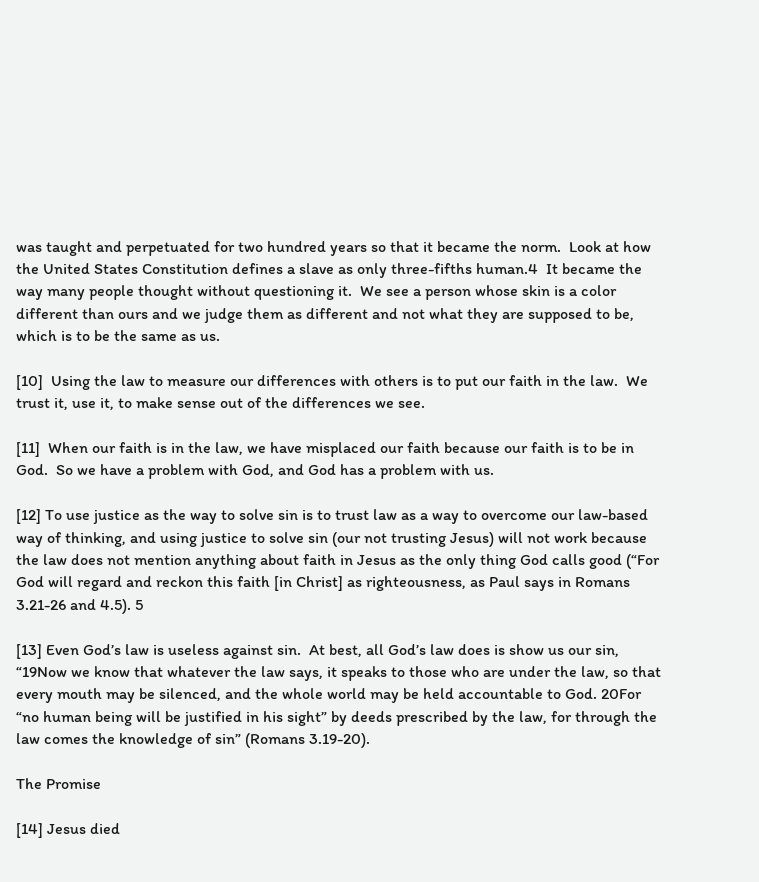was taught and perpetuated for two hundred years so that it became the norm.  Look at how the United States Constitution defines a slave as only three-fifths human.4  It became the way many people thought without questioning it.  We see a person whose skin is a color different than ours and we judge them as different and not what they are supposed to be, which is to be the same as us.

[10]  Using the law to measure our differences with others is to put our faith in the law.  We trust it, use it, to make sense out of the differences we see.

[11]  When our faith is in the law, we have misplaced our faith because our faith is to be in God.  So we have a problem with God, and God has a problem with us.

[12] To use justice as the way to solve sin is to trust law as a way to overcome our law-based way of thinking, and using justice to solve sin (our not trusting Jesus) will not work because the law does not mention anything about faith in Jesus as the only thing God calls good (“For God will regard and reckon this faith [in Christ] as righteousness, as Paul says in Romans 3.21-26 and 4.5). 5

[13] Even God’s law is useless against sin.  At best, all God’s law does is show us our sin, “19Now we know that whatever the law says, it speaks to those who are under the law, so that every mouth may be silenced, and the whole world may be held accountable to God. 20For “no human being will be justified in his sight” by deeds prescribed by the law, for through the law comes the knowledge of sin” (Romans 3.19-20).

The Promise

[14] Jesus died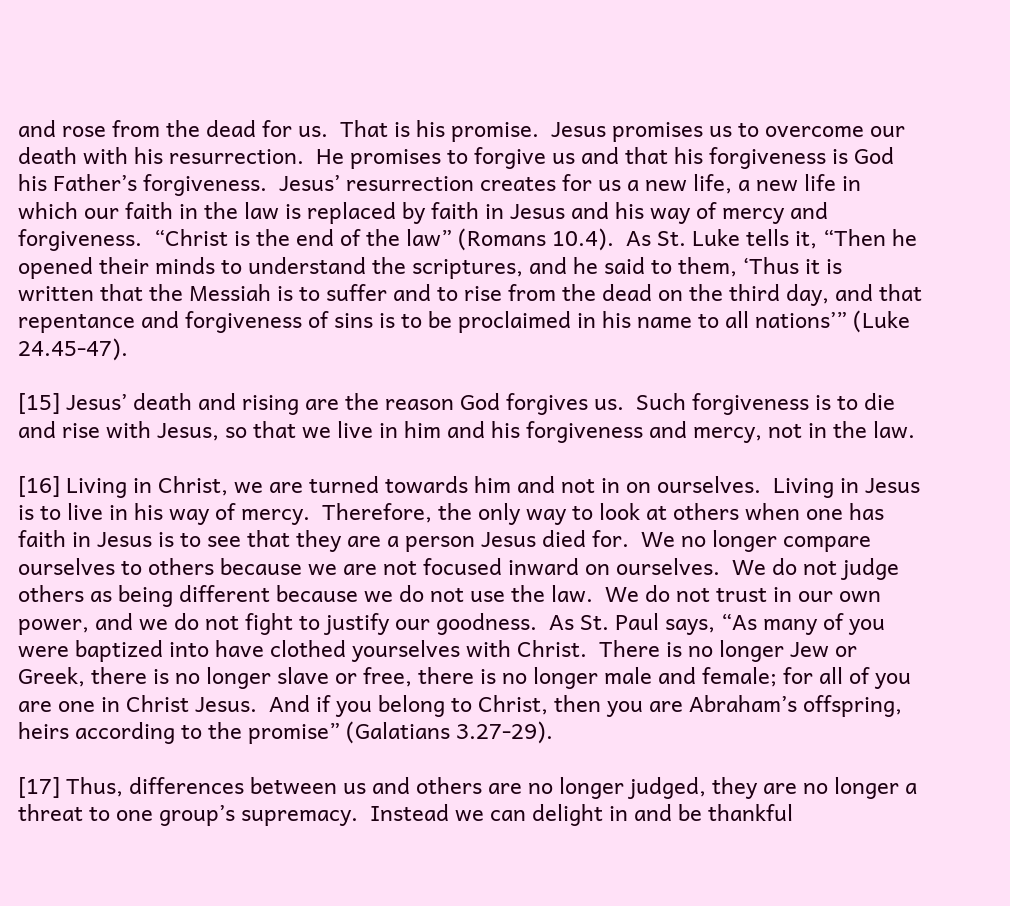and rose from the dead for us.  That is his promise.  Jesus promises us to overcome our death with his resurrection.  He promises to forgive us and that his forgiveness is God his Father’s forgiveness.  Jesus’ resurrection creates for us a new life, a new life in which our faith in the law is replaced by faith in Jesus and his way of mercy and forgiveness.  “Christ is the end of the law” (Romans 10.4).  As St. Luke tells it, “Then he opened their minds to understand the scriptures, and he said to them, ‘Thus it is written that the Messiah is to suffer and to rise from the dead on the third day, and that repentance and forgiveness of sins is to be proclaimed in his name to all nations’” (Luke 24.45-47).

[15] Jesus’ death and rising are the reason God forgives us.  Such forgiveness is to die and rise with Jesus, so that we live in him and his forgiveness and mercy, not in the law.

[16] Living in Christ, we are turned towards him and not in on ourselves.  Living in Jesus is to live in his way of mercy.  Therefore, the only way to look at others when one has faith in Jesus is to see that they are a person Jesus died for.  We no longer compare ourselves to others because we are not focused inward on ourselves.  We do not judge others as being different because we do not use the law.  We do not trust in our own power, and we do not fight to justify our goodness.  As St. Paul says, “As many of you were baptized into have clothed yourselves with Christ.  There is no longer Jew or Greek, there is no longer slave or free, there is no longer male and female; for all of you are one in Christ Jesus.  And if you belong to Christ, then you are Abraham’s offspring, heirs according to the promise” (Galatians 3.27-29).

[17] Thus, differences between us and others are no longer judged, they are no longer a threat to one group’s supremacy.  Instead we can delight in and be thankful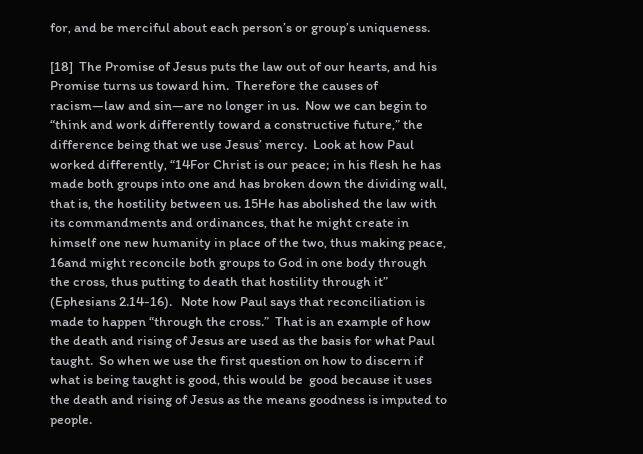for, and be merciful about each person’s or group’s uniqueness.

[18]  The Promise of Jesus puts the law out of our hearts, and his Promise turns us toward him.  Therefore the causes of racism—law and sin—are no longer in us.  Now we can begin to “think and work differently toward a constructive future,” the difference being that we use Jesus’ mercy.  Look at how Paul worked differently, “14For Christ is our peace; in his flesh he has made both groups into one and has broken down the dividing wall, that is, the hostility between us. 15He has abolished the law with its commandments and ordinances, that he might create in himself one new humanity in place of the two, thus making peace, 16and might reconcile both groups to God in one body through the cross, thus putting to death that hostility through it” (Ephesians 2.14-16).   Note how Paul says that reconciliation is made to happen “through the cross.”  That is an example of how the death and rising of Jesus are used as the basis for what Paul taught.  So when we use the first question on how to discern if what is being taught is good, this would be  good because it uses the death and rising of Jesus as the means goodness is imputed to people.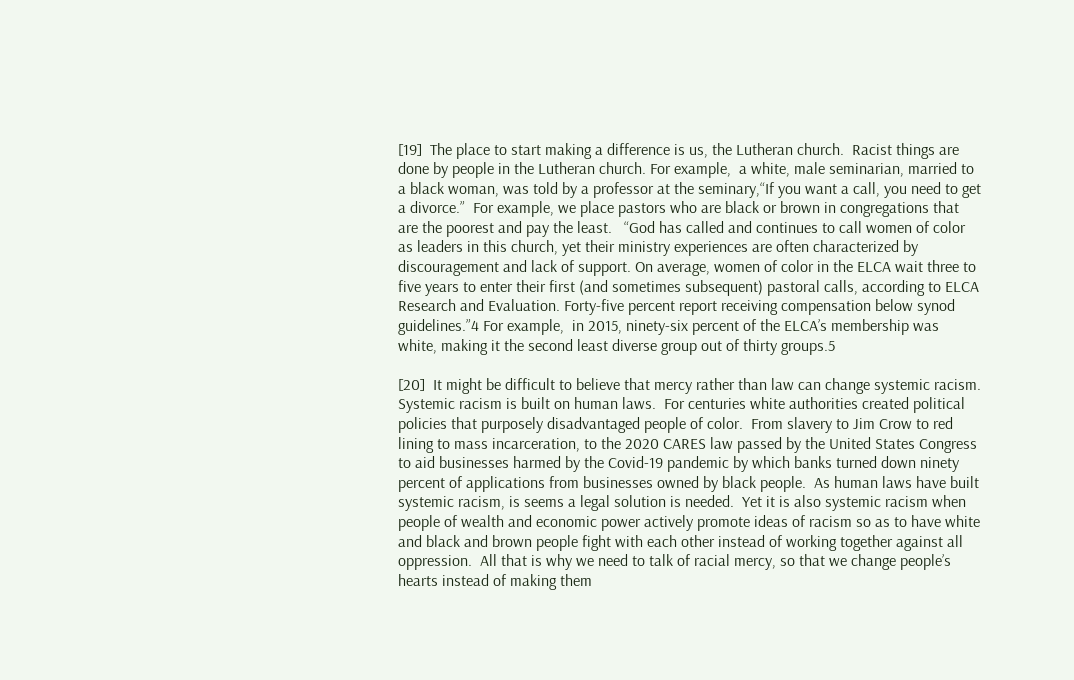[19]  The place to start making a difference is us, the Lutheran church.  Racist things are done by people in the Lutheran church. For example,  a white, male seminarian, married to a black woman, was told by a professor at the seminary,“If you want a call, you need to get a divorce.”  For example, we place pastors who are black or brown in congregations that are the poorest and pay the least.   “God has called and continues to call women of color as leaders in this church, yet their ministry experiences are often characterized by discouragement and lack of support. On average, women of color in the ELCA wait three to five years to enter their first (and sometimes subsequent) pastoral calls, according to ELCA Research and Evaluation. Forty-five percent report receiving compensation below synod guidelines.”4 For example,  in 2015, ninety-six percent of the ELCA’s membership was white, making it the second least diverse group out of thirty groups.5

[20]  It might be difficult to believe that mercy rather than law can change systemic racism.  Systemic racism is built on human laws.  For centuries white authorities created political policies that purposely disadvantaged people of color.  From slavery to Jim Crow to red lining to mass incarceration, to the 2020 CARES law passed by the United States Congress to aid businesses harmed by the Covid-19 pandemic by which banks turned down ninety percent of applications from businesses owned by black people.  As human laws have built systemic racism, is seems a legal solution is needed.  Yet it is also systemic racism when people of wealth and economic power actively promote ideas of racism so as to have white and black and brown people fight with each other instead of working together against all oppression.  All that is why we need to talk of racial mercy, so that we change people’s hearts instead of making them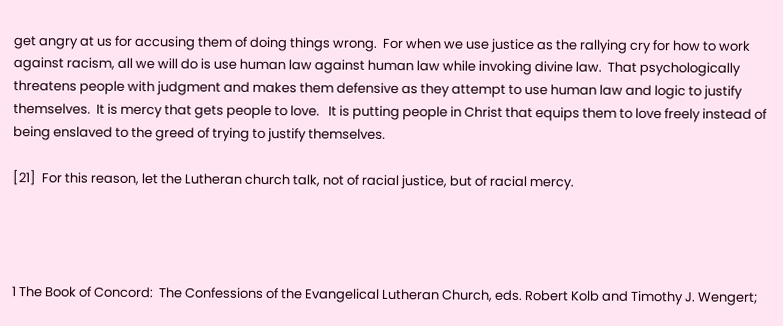get angry at us for accusing them of doing things wrong.  For when we use justice as the rallying cry for how to work against racism, all we will do is use human law against human law while invoking divine law.  That psychologically threatens people with judgment and makes them defensive as they attempt to use human law and logic to justify themselves.  It is mercy that gets people to love.   It is putting people in Christ that equips them to love freely instead of being enslaved to the greed of trying to justify themselves.

[21]  For this reason, let the Lutheran church talk, not of racial justice, but of racial mercy.




1 The Book of Concord:  The Confessions of the Evangelical Lutheran Church, eds. Robert Kolb and Timothy J. Wengert;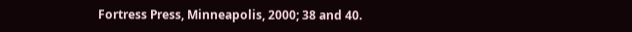Fortress Press, Minneapolis, 2000; 38 and 40.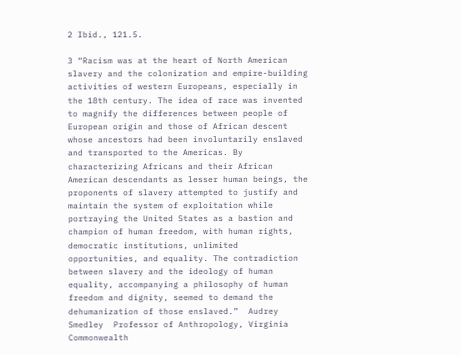2 Ibid., 121.5.

3 “Racism was at the heart of North American slavery and the colonization and empire-building activities of western Europeans, especially in the 18th century. The idea of race was invented to magnify the differences between people of European origin and those of African descent whose ancestors had been involuntarily enslaved and transported to the Americas. By characterizing Africans and their African American descendants as lesser human beings, the proponents of slavery attempted to justify and maintain the system of exploitation while portraying the United States as a bastion and champion of human freedom, with human rights, democratic institutions, unlimited opportunities, and equality. The contradiction between slavery and the ideology of human equality, accompanying a philosophy of human freedom and dignity, seemed to demand the dehumanization of those enslaved.”  Audrey Smedley  Professor of Anthropology, Virginia Commonwealth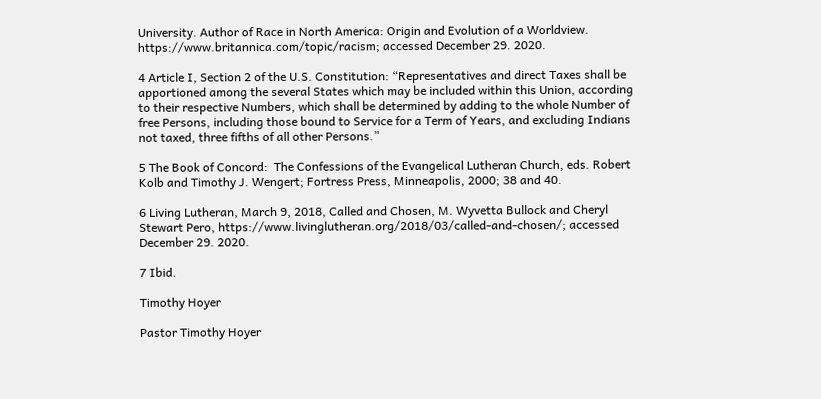University. Author of Race in North America: Origin and Evolution of a Worldview.  https://www.britannica.com/topic/racism; accessed December 29. 2020.

4 Article I, Section 2 of the U.S. Constitution: “Representatives and direct Taxes shall be apportioned among the several States which may be included within this Union, according to their respective Numbers, which shall be determined by adding to the whole Number of free Persons, including those bound to Service for a Term of Years, and excluding Indians not taxed, three fifths of all other Persons.”

5 The Book of Concord:  The Confessions of the Evangelical Lutheran Church, eds. Robert Kolb and Timothy J. Wengert; Fortress Press, Minneapolis, 2000; 38 and 40.

6 Living Lutheran, March 9, 2018, Called and Chosen, M. Wyvetta Bullock and Cheryl Stewart Pero, https://www.livinglutheran.org/2018/03/called-and-chosen/; accessed December 29. 2020.

7 Ibid.

Timothy Hoyer

Pastor Timothy Hoyer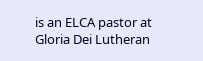is an ELCA pastor at Gloria Dei Lutheran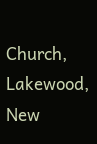Church, Lakewood, New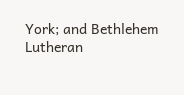York; and Bethlehem Lutheran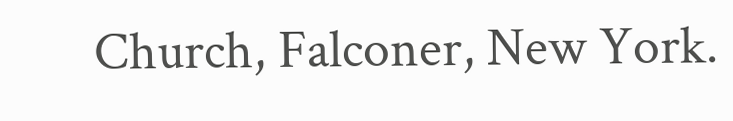Church, Falconer, New York.